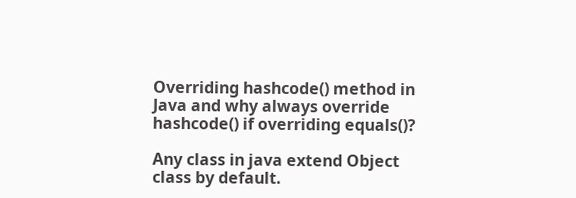Overriding hashcode() method in Java and why always override hashcode() if overriding equals()?

Any class in java extend Object class by default.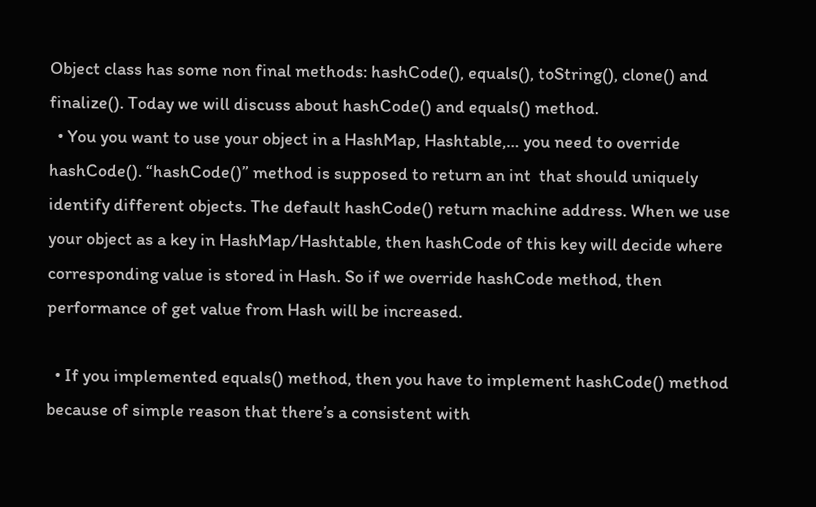Object class has some non final methods: hashCode(), equals(), toString(), clone() and finalize(). Today we will discuss about hashCode() and equals() method.
  • You you want to use your object in a HashMap, Hashtable,… you need to override hashCode(). “hashCode()” method is supposed to return an int  that should uniquely identify different objects. The default hashCode() return machine address. When we use your object as a key in HashMap/Hashtable, then hashCode of this key will decide where corresponding value is stored in Hash. So if we override hashCode method, then performance of get value from Hash will be increased.

  • If you implemented equals() method, then you have to implement hashCode() method because of simple reason that there’s a consistent with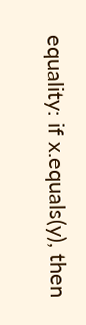equality: if x.equals(y), then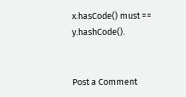x.hasCode() must == y.hashCode().


Post a Comment